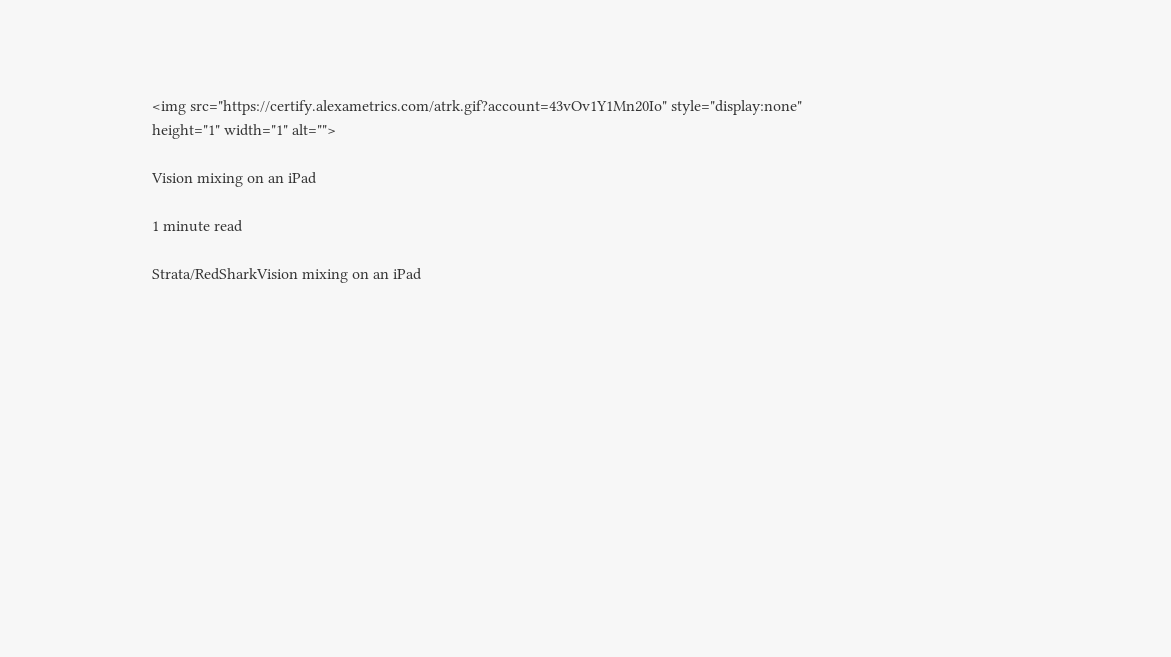<img src="https://certify.alexametrics.com/atrk.gif?account=43vOv1Y1Mn20Io" style="display:none" height="1" width="1" alt="">

Vision mixing on an iPad

1 minute read

Strata/RedSharkVision mixing on an iPad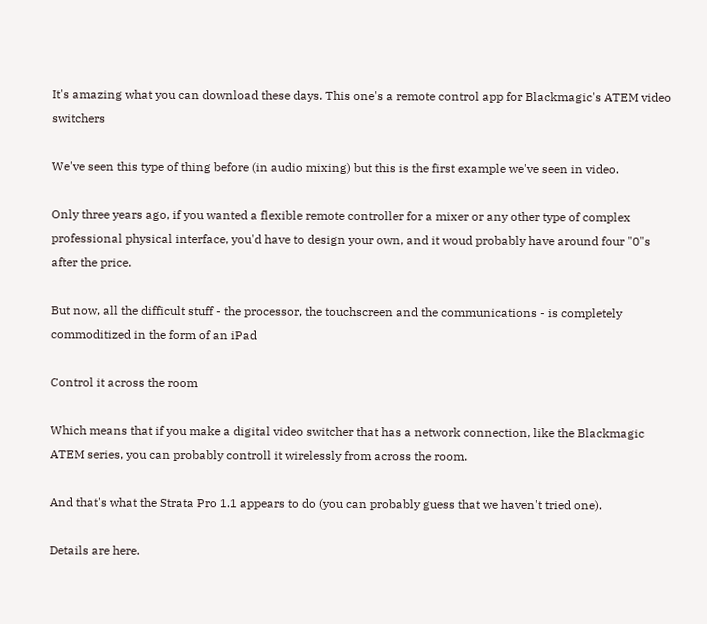It's amazing what you can download these days. This one's a remote control app for Blackmagic's ATEM video switchers

We've seen this type of thing before (in audio mixing) but this is the first example we've seen in video.

Only three years ago, if you wanted a flexible remote controller for a mixer or any other type of complex professional physical interface, you'd have to design your own, and it woud probably have around four "0"s after the price.

But now, all the difficult stuff - the processor, the touchscreen and the communications - is completely commoditized in the form of an iPad

Control it across the room

Which means that if you make a digital video switcher that has a network connection, like the Blackmagic ATEM series, you can probably controll it wirelessly from across the room.

And that's what the Strata Pro 1.1 appears to do (you can probably guess that we haven't tried one).

Details are here.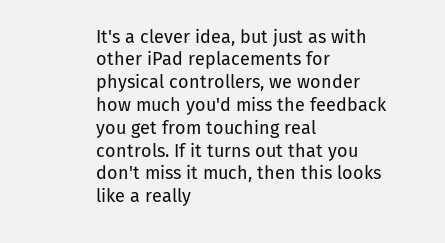It's a clever idea, but just as with other iPad replacements for physical controllers, we wonder how much you'd miss the feedback you get from touching real controls. If it turns out that you don't miss it much, then this looks like a really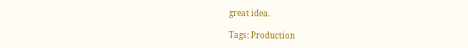great idea.

Tags: Production